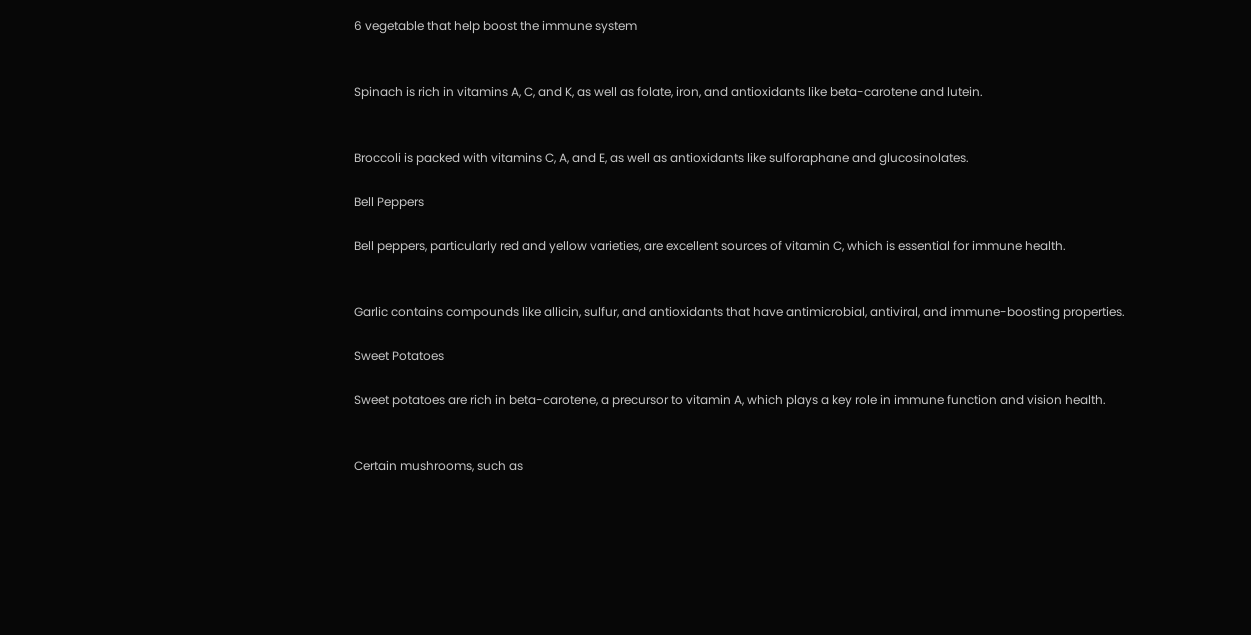6 vegetable that help boost the immune system


Spinach is rich in vitamins A, C, and K, as well as folate, iron, and antioxidants like beta-carotene and lutein.


Broccoli is packed with vitamins C, A, and E, as well as antioxidants like sulforaphane and glucosinolates.

Bell Peppers

Bell peppers, particularly red and yellow varieties, are excellent sources of vitamin C, which is essential for immune health.


Garlic contains compounds like allicin, sulfur, and antioxidants that have antimicrobial, antiviral, and immune-boosting properties.

Sweet Potatoes

Sweet potatoes are rich in beta-carotene, a precursor to vitamin A, which plays a key role in immune function and vision health.


Certain mushrooms, such as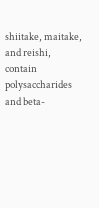shiitake, maitake, and reishi, contain polysaccharides and beta-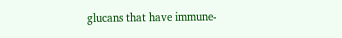glucans that have immune-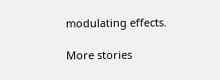modulating effects.

More stories